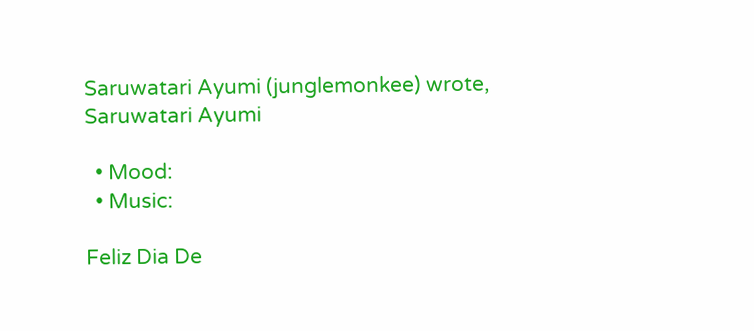Saruwatari Ayumi (junglemonkee) wrote,
Saruwatari Ayumi

  • Mood:
  • Music:

Feliz Dia De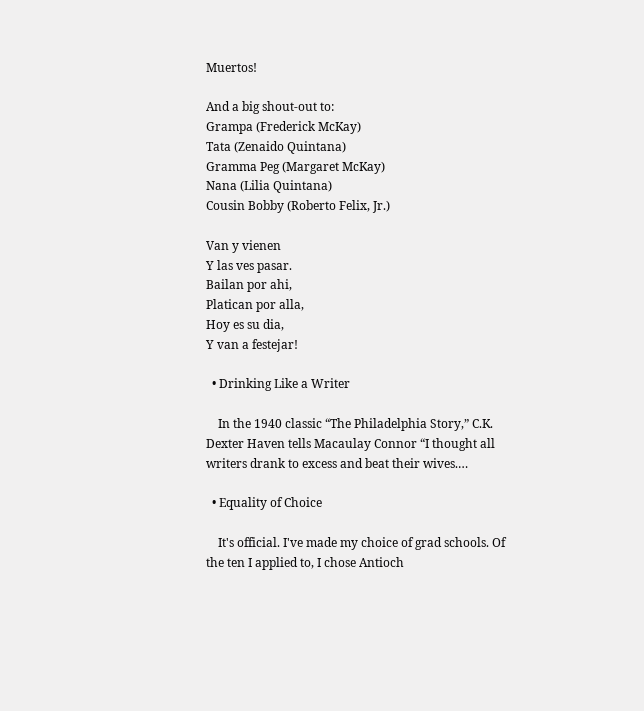Muertos!

And a big shout-out to:
Grampa (Frederick McKay)
Tata (Zenaido Quintana)
Gramma Peg (Margaret McKay)
Nana (Lilia Quintana)
Cousin Bobby (Roberto Felix, Jr.)

Van y vienen
Y las ves pasar.
Bailan por ahi,
Platican por alla,
Hoy es su dia,
Y van a festejar!

  • Drinking Like a Writer

    In the 1940 classic “The Philadelphia Story,” C.K. Dexter Haven tells Macaulay Connor “I thought all writers drank to excess and beat their wives.…

  • Equality of Choice

    It's official. I've made my choice of grad schools. Of the ten I applied to, I chose Antioch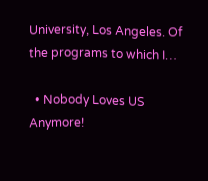University, Los Angeles. Of the programs to which I…

  • Nobody Loves US Anymore!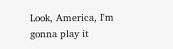Look, America, I'm gonna play it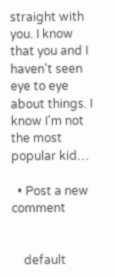straight with you. I know that you and I haven't seen eye to eye about things. I know I'm not the most popular kid…

  • Post a new comment


    default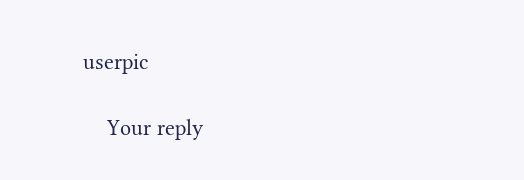userpic

    Your reply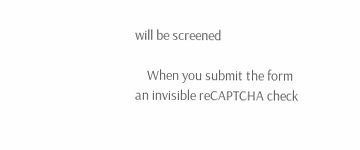will be screened

    When you submit the form an invisible reCAPTCHA check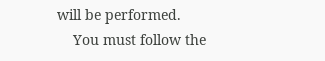will be performed.
    You must follow the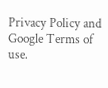Privacy Policy and Google Terms of use.